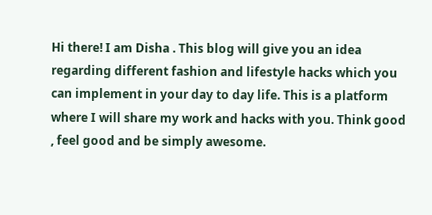Hi there! I am Disha . This blog will give you an idea regarding different fashion and lifestyle hacks which you can implement in your day to day life. This is a platform where I will share my work and hacks with you. Think good , feel good and be simply awesome.